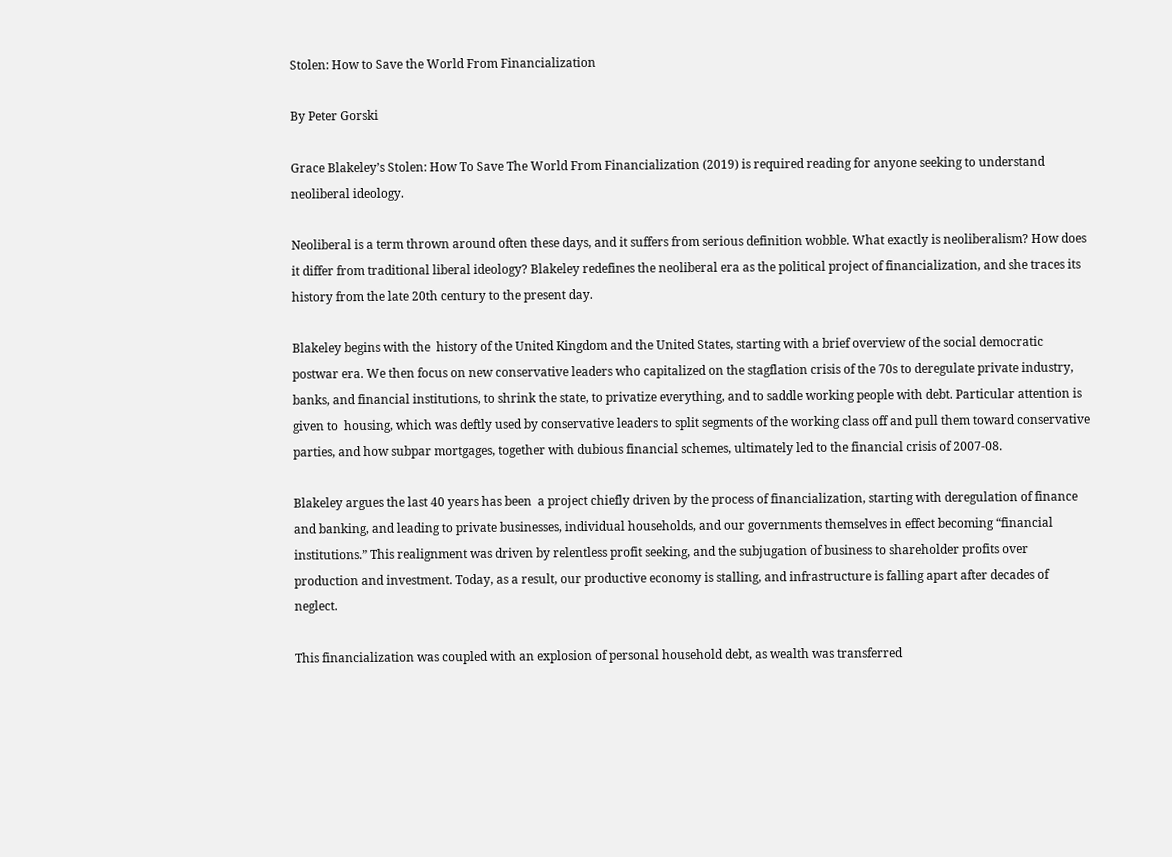Stolen: How to Save the World From Financialization

By Peter Gorski

Grace Blakeley’s Stolen: How To Save The World From Financialization (2019) is required reading for anyone seeking to understand neoliberal ideology.

Neoliberal is a term thrown around often these days, and it suffers from serious definition wobble. What exactly is neoliberalism? How does it differ from traditional liberal ideology? Blakeley redefines the neoliberal era as the political project of financialization, and she traces its history from the late 20th century to the present day.

Blakeley begins with the  history of the United Kingdom and the United States, starting with a brief overview of the social democratic postwar era. We then focus on new conservative leaders who capitalized on the stagflation crisis of the 70s to deregulate private industry, banks, and financial institutions, to shrink the state, to privatize everything, and to saddle working people with debt. Particular attention is given to  housing, which was deftly used by conservative leaders to split segments of the working class off and pull them toward conservative parties, and how subpar mortgages, together with dubious financial schemes, ultimately led to the financial crisis of 2007-08.

Blakeley argues the last 40 years has been  a project chiefly driven by the process of financialization, starting with deregulation of finance and banking, and leading to private businesses, individual households, and our governments themselves in effect becoming “financial institutions.” This realignment was driven by relentless profit seeking, and the subjugation of business to shareholder profits over production and investment. Today, as a result, our productive economy is stalling, and infrastructure is falling apart after decades of neglect.

This financialization was coupled with an explosion of personal household debt, as wealth was transferred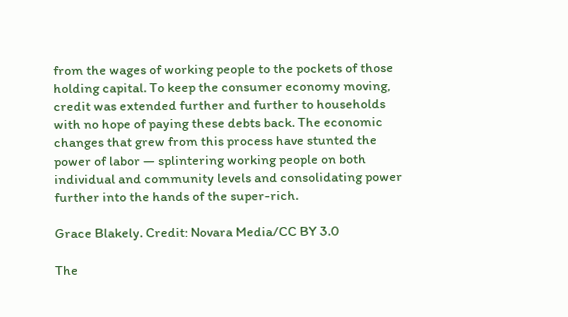from the wages of working people to the pockets of those holding capital. To keep the consumer economy moving, credit was extended further and further to households with no hope of paying these debts back. The economic changes that grew from this process have stunted the power of labor — splintering working people on both individual and community levels and consolidating power further into the hands of the super-rich.

Grace Blakely. Credit: Novara Media/CC BY 3.0

The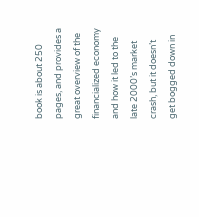book is about 250 pages, and provides a great overview of the financialized economy and how it led to the late 2000’s market crash, but it doesn’t get bogged down in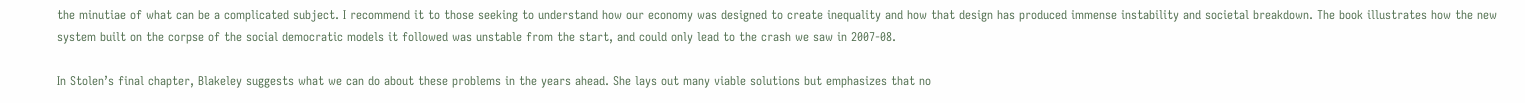the minutiae of what can be a complicated subject. I recommend it to those seeking to understand how our economy was designed to create inequality and how that design has produced immense instability and societal breakdown. The book illustrates how the new system built on the corpse of the social democratic models it followed was unstable from the start, and could only lead to the crash we saw in 2007-08.

In Stolen’s final chapter, Blakeley suggests what we can do about these problems in the years ahead. She lays out many viable solutions but emphasizes that no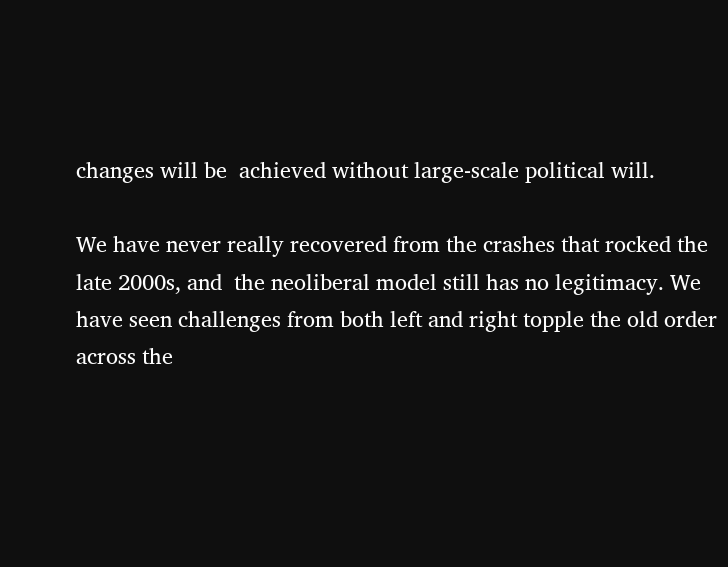changes will be  achieved without large-scale political will.

We have never really recovered from the crashes that rocked the late 2000s, and  the neoliberal model still has no legitimacy. We have seen challenges from both left and right topple the old order across the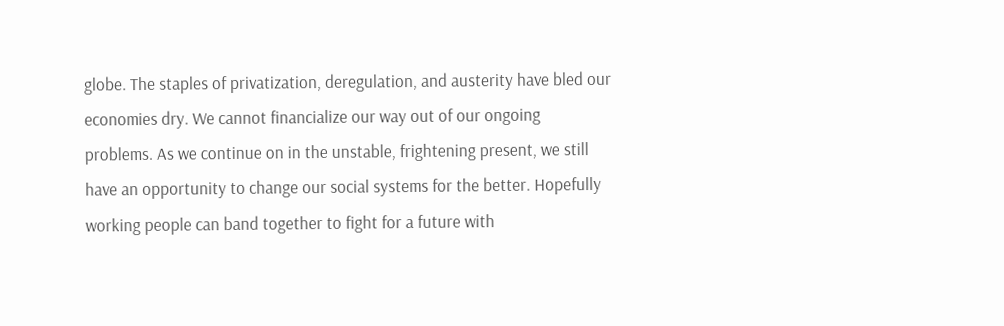globe. The staples of privatization, deregulation, and austerity have bled our economies dry. We cannot financialize our way out of our ongoing  problems. As we continue on in the unstable, frightening present, we still have an opportunity to change our social systems for the better. Hopefully working people can band together to fight for a future with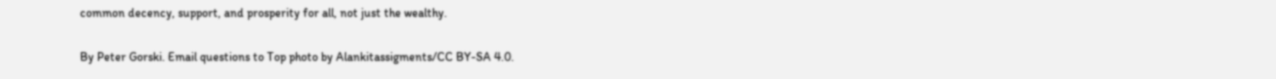common decency, support, and prosperity for all, not just the wealthy.

By Peter Gorski. Email questions to Top photo by Alankitassigments/CC BY-SA 4.0.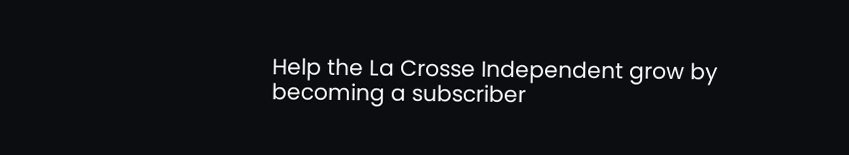Help the La Crosse Independent grow by becoming a subscriber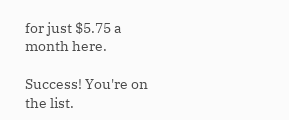for just $5.75 a month here.

Success! You're on the list.